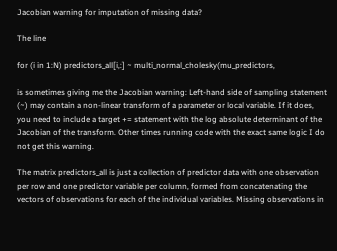Jacobian warning for imputation of missing data?

The line

for (i in 1:N) predictors_all[i,:] ~ multi_normal_cholesky(mu_predictors,

is sometimes giving me the Jacobian warning: Left-hand side of sampling statement (~) may contain a non-linear transform of a parameter or local variable. If it does, you need to include a target += statement with the log absolute determinant of the Jacobian of the transform. Other times running code with the exact same logic I do not get this warning.

The matrix predictors_all is just a collection of predictor data with one observation per row and one predictor variable per column, formed from concatenating the vectors of observations for each of the individual variables. Missing observations in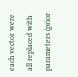each vector were all replaced with parameters (prior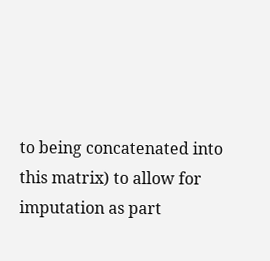to being concatenated into this matrix) to allow for imputation as part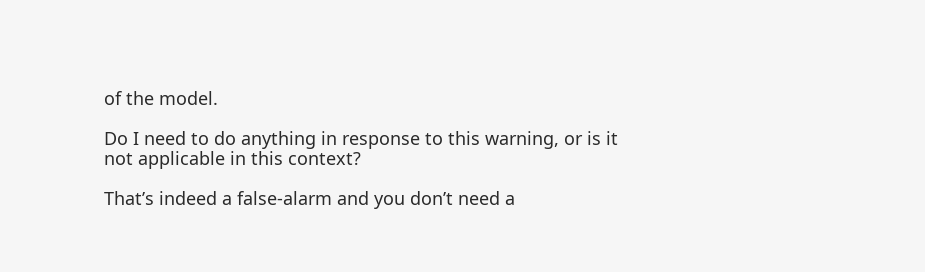of the model.

Do I need to do anything in response to this warning, or is it not applicable in this context?

That’s indeed a false-alarm and you don’t need a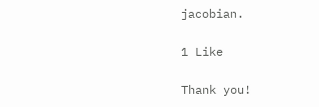jacobian.

1 Like

Thank you!